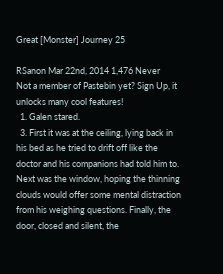Great [Monster] Journey 25

RSanon Mar 22nd, 2014 1,476 Never
Not a member of Pastebin yet? Sign Up, it unlocks many cool features!
  1. Galen stared.
  3. First it was at the ceiling, lying back in his bed as he tried to drift off like the doctor and his companions had told him to. Next was the window, hoping the thinning clouds would offer some mental distraction from his weighing questions. Finally, the door, closed and silent, the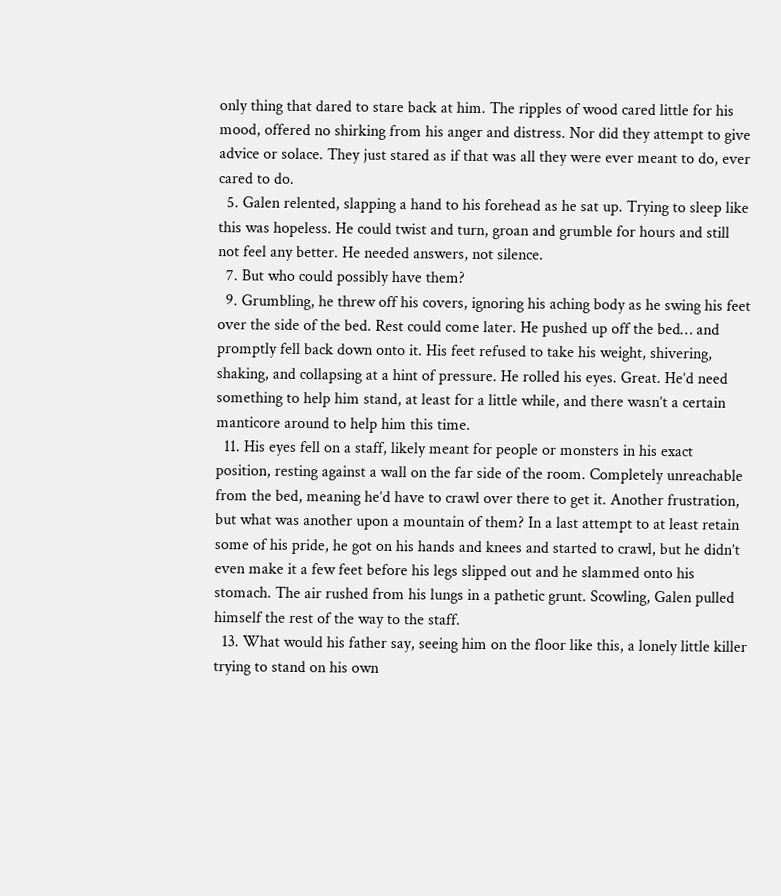only thing that dared to stare back at him. The ripples of wood cared little for his mood, offered no shirking from his anger and distress. Nor did they attempt to give advice or solace. They just stared as if that was all they were ever meant to do, ever cared to do.
  5. Galen relented, slapping a hand to his forehead as he sat up. Trying to sleep like this was hopeless. He could twist and turn, groan and grumble for hours and still not feel any better. He needed answers, not silence.
  7. But who could possibly have them?
  9. Grumbling, he threw off his covers, ignoring his aching body as he swing his feet over the side of the bed. Rest could come later. He pushed up off the bed… and promptly fell back down onto it. His feet refused to take his weight, shivering, shaking, and collapsing at a hint of pressure. He rolled his eyes. Great. He’d need something to help him stand, at least for a little while, and there wasn’t a certain manticore around to help him this time.
  11. His eyes fell on a staff, likely meant for people or monsters in his exact position, resting against a wall on the far side of the room. Completely unreachable from the bed, meaning he’d have to crawl over there to get it. Another frustration, but what was another upon a mountain of them? In a last attempt to at least retain some of his pride, he got on his hands and knees and started to crawl, but he didn’t even make it a few feet before his legs slipped out and he slammed onto his stomach. The air rushed from his lungs in a pathetic grunt. Scowling, Galen pulled himself the rest of the way to the staff.
  13. What would his father say, seeing him on the floor like this, a lonely little killer trying to stand on his own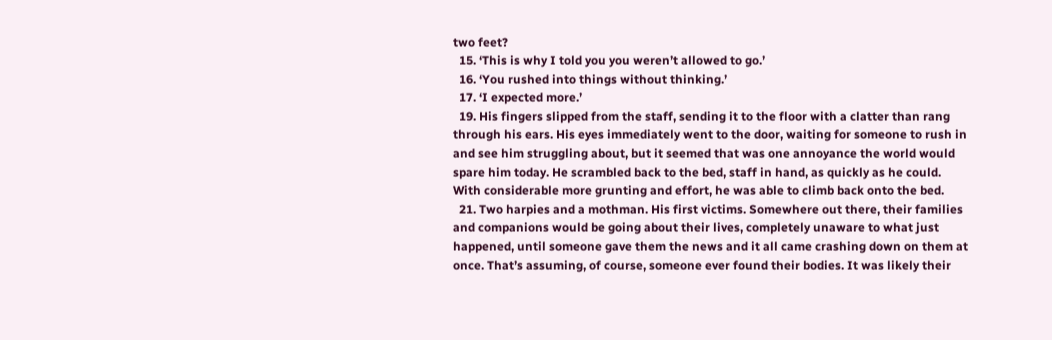two feet?
  15. ‘This is why I told you you weren’t allowed to go.’
  16. ‘You rushed into things without thinking.’
  17. ‘I expected more.’
  19. His fingers slipped from the staff, sending it to the floor with a clatter than rang through his ears. His eyes immediately went to the door, waiting for someone to rush in and see him struggling about, but it seemed that was one annoyance the world would spare him today. He scrambled back to the bed, staff in hand, as quickly as he could. With considerable more grunting and effort, he was able to climb back onto the bed.
  21. Two harpies and a mothman. His first victims. Somewhere out there, their families and companions would be going about their lives, completely unaware to what just happened, until someone gave them the news and it all came crashing down on them at once. That’s assuming, of course, someone ever found their bodies. It was likely their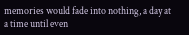memories would fade into nothing, a day at a time until even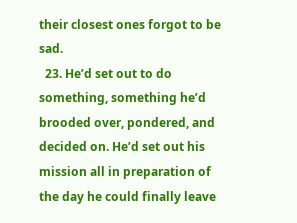their closest ones forgot to be sad.
  23. He’d set out to do something, something he’d brooded over, pondered, and decided on. He’d set out his mission all in preparation of the day he could finally leave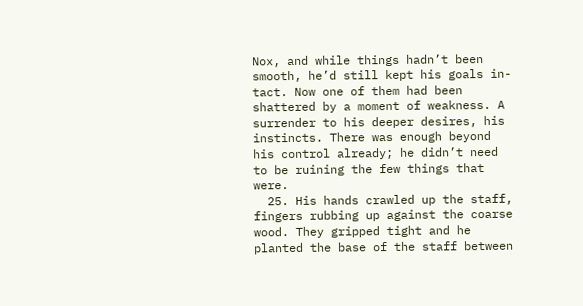Nox, and while things hadn’t been smooth, he’d still kept his goals in-tact. Now one of them had been shattered by a moment of weakness. A surrender to his deeper desires, his instincts. There was enough beyond his control already; he didn’t need to be ruining the few things that were.
  25. His hands crawled up the staff, fingers rubbing up against the coarse wood. They gripped tight and he planted the base of the staff between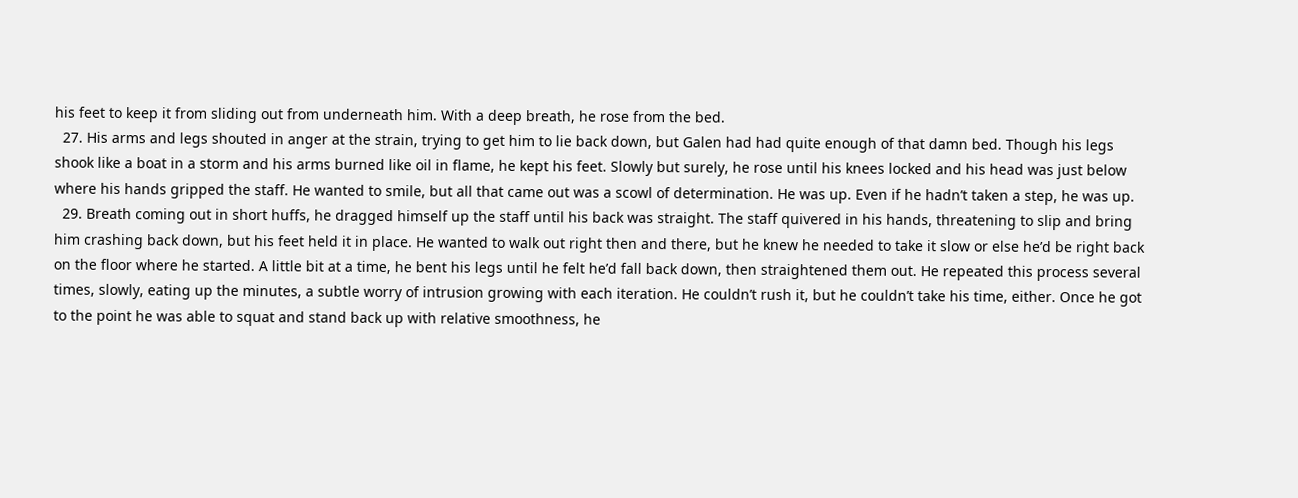his feet to keep it from sliding out from underneath him. With a deep breath, he rose from the bed.
  27. His arms and legs shouted in anger at the strain, trying to get him to lie back down, but Galen had had quite enough of that damn bed. Though his legs shook like a boat in a storm and his arms burned like oil in flame, he kept his feet. Slowly but surely, he rose until his knees locked and his head was just below where his hands gripped the staff. He wanted to smile, but all that came out was a scowl of determination. He was up. Even if he hadn’t taken a step, he was up.
  29. Breath coming out in short huffs, he dragged himself up the staff until his back was straight. The staff quivered in his hands, threatening to slip and bring him crashing back down, but his feet held it in place. He wanted to walk out right then and there, but he knew he needed to take it slow or else he’d be right back on the floor where he started. A little bit at a time, he bent his legs until he felt he’d fall back down, then straightened them out. He repeated this process several times, slowly, eating up the minutes, a subtle worry of intrusion growing with each iteration. He couldn’t rush it, but he couldn’t take his time, either. Once he got to the point he was able to squat and stand back up with relative smoothness, he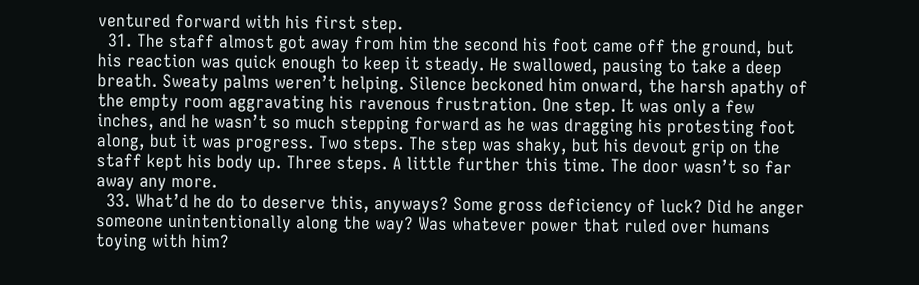ventured forward with his first step.
  31. The staff almost got away from him the second his foot came off the ground, but his reaction was quick enough to keep it steady. He swallowed, pausing to take a deep breath. Sweaty palms weren’t helping. Silence beckoned him onward, the harsh apathy of the empty room aggravating his ravenous frustration. One step. It was only a few inches, and he wasn’t so much stepping forward as he was dragging his protesting foot along, but it was progress. Two steps. The step was shaky, but his devout grip on the staff kept his body up. Three steps. A little further this time. The door wasn’t so far away any more.
  33. What’d he do to deserve this, anyways? Some gross deficiency of luck? Did he anger someone unintentionally along the way? Was whatever power that ruled over humans toying with him?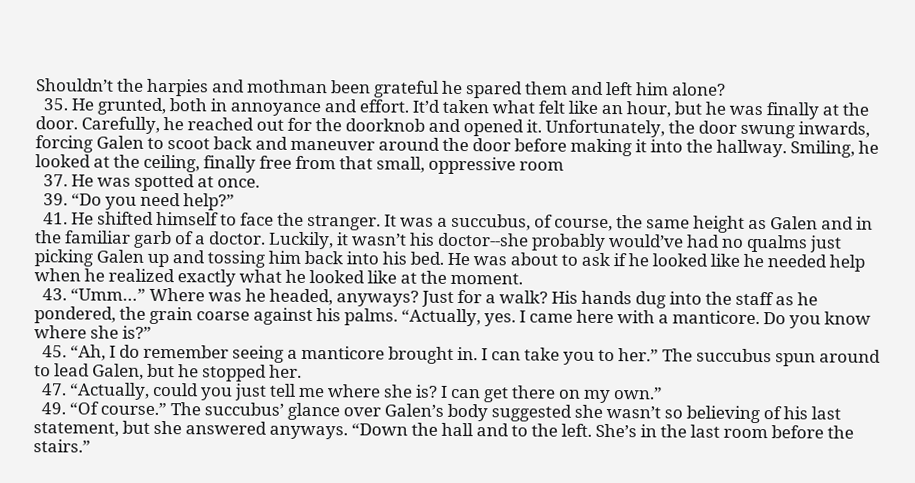Shouldn’t the harpies and mothman been grateful he spared them and left him alone?
  35. He grunted, both in annoyance and effort. It’d taken what felt like an hour, but he was finally at the door. Carefully, he reached out for the doorknob and opened it. Unfortunately, the door swung inwards, forcing Galen to scoot back and maneuver around the door before making it into the hallway. Smiling, he looked at the ceiling, finally free from that small, oppressive room
  37. He was spotted at once.
  39. “Do you need help?”
  41. He shifted himself to face the stranger. It was a succubus, of course, the same height as Galen and in the familiar garb of a doctor. Luckily, it wasn’t his doctor--she probably would’ve had no qualms just picking Galen up and tossing him back into his bed. He was about to ask if he looked like he needed help when he realized exactly what he looked like at the moment.
  43. “Umm…” Where was he headed, anyways? Just for a walk? His hands dug into the staff as he pondered, the grain coarse against his palms. “Actually, yes. I came here with a manticore. Do you know where she is?”
  45. “Ah, I do remember seeing a manticore brought in. I can take you to her.” The succubus spun around to lead Galen, but he stopped her.
  47. “Actually, could you just tell me where she is? I can get there on my own.”
  49. “Of course.” The succubus’ glance over Galen’s body suggested she wasn’t so believing of his last statement, but she answered anyways. “Down the hall and to the left. She’s in the last room before the stairs.”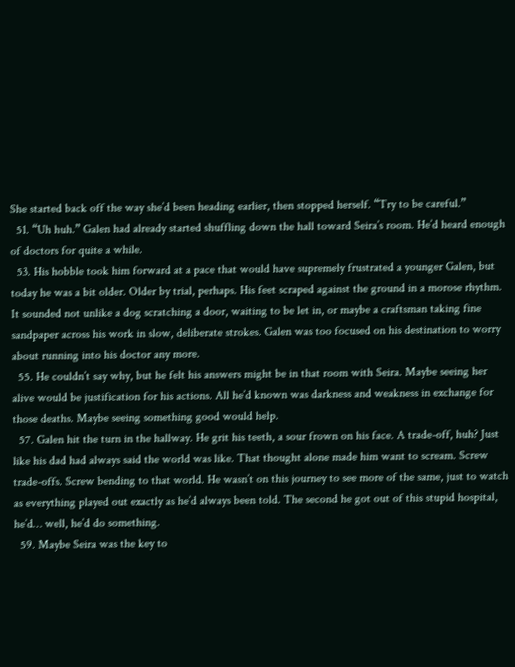She started back off the way she’d been heading earlier, then stopped herself. “Try to be careful.”
  51. “Uh huh.” Galen had already started shuffling down the hall toward Seira’s room. He’d heard enough of doctors for quite a while.
  53. His hobble took him forward at a pace that would have supremely frustrated a younger Galen, but today he was a bit older. Older by trial, perhaps. His feet scraped against the ground in a morose rhythm. It sounded not unlike a dog scratching a door, waiting to be let in, or maybe a craftsman taking fine sandpaper across his work in slow, deliberate strokes. Galen was too focused on his destination to worry about running into his doctor any more.
  55. He couldn’t say why, but he felt his answers might be in that room with Seira. Maybe seeing her alive would be justification for his actions. All he’d known was darkness and weakness in exchange for those deaths. Maybe seeing something good would help.
  57. Galen hit the turn in the hallway. He grit his teeth, a sour frown on his face. A trade-off, huh? Just like his dad had always said the world was like. That thought alone made him want to scream. Screw trade-offs. Screw bending to that world. He wasn’t on this journey to see more of the same, just to watch as everything played out exactly as he’d always been told. The second he got out of this stupid hospital, he’d… well, he’d do something.
  59. Maybe Seira was the key to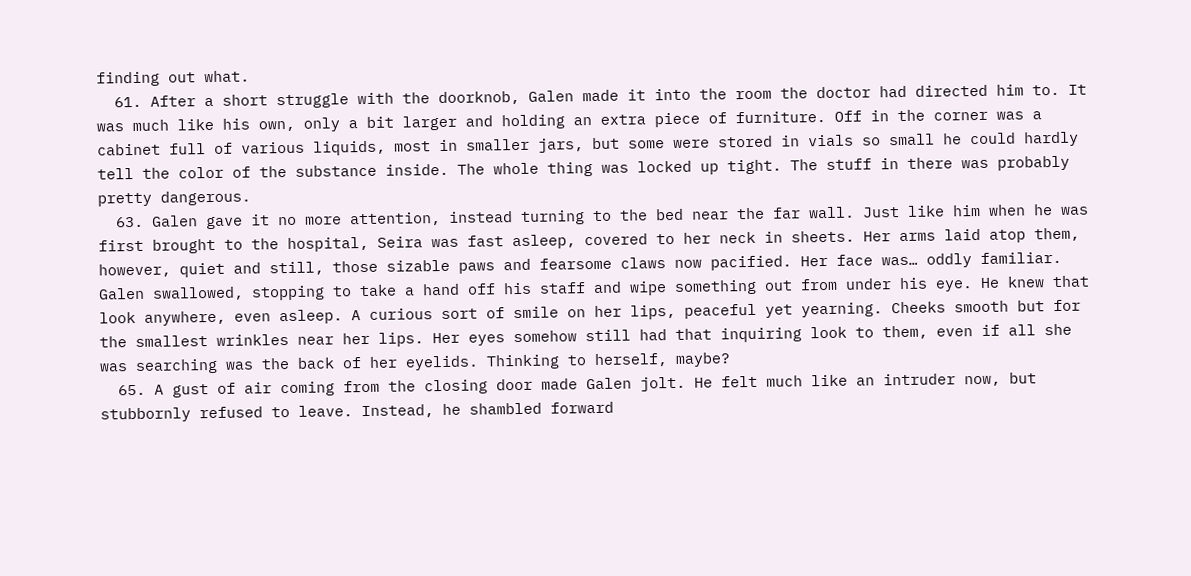finding out what.
  61. After a short struggle with the doorknob, Galen made it into the room the doctor had directed him to. It was much like his own, only a bit larger and holding an extra piece of furniture. Off in the corner was a cabinet full of various liquids, most in smaller jars, but some were stored in vials so small he could hardly tell the color of the substance inside. The whole thing was locked up tight. The stuff in there was probably pretty dangerous.
  63. Galen gave it no more attention, instead turning to the bed near the far wall. Just like him when he was first brought to the hospital, Seira was fast asleep, covered to her neck in sheets. Her arms laid atop them, however, quiet and still, those sizable paws and fearsome claws now pacified. Her face was… oddly familiar. Galen swallowed, stopping to take a hand off his staff and wipe something out from under his eye. He knew that look anywhere, even asleep. A curious sort of smile on her lips, peaceful yet yearning. Cheeks smooth but for the smallest wrinkles near her lips. Her eyes somehow still had that inquiring look to them, even if all she was searching was the back of her eyelids. Thinking to herself, maybe?
  65. A gust of air coming from the closing door made Galen jolt. He felt much like an intruder now, but stubbornly refused to leave. Instead, he shambled forward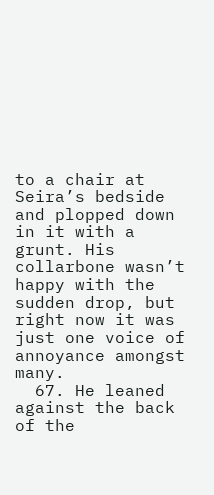to a chair at Seira’s bedside and plopped down in it with a grunt. His collarbone wasn’t happy with the sudden drop, but right now it was just one voice of annoyance amongst many.
  67. He leaned against the back of the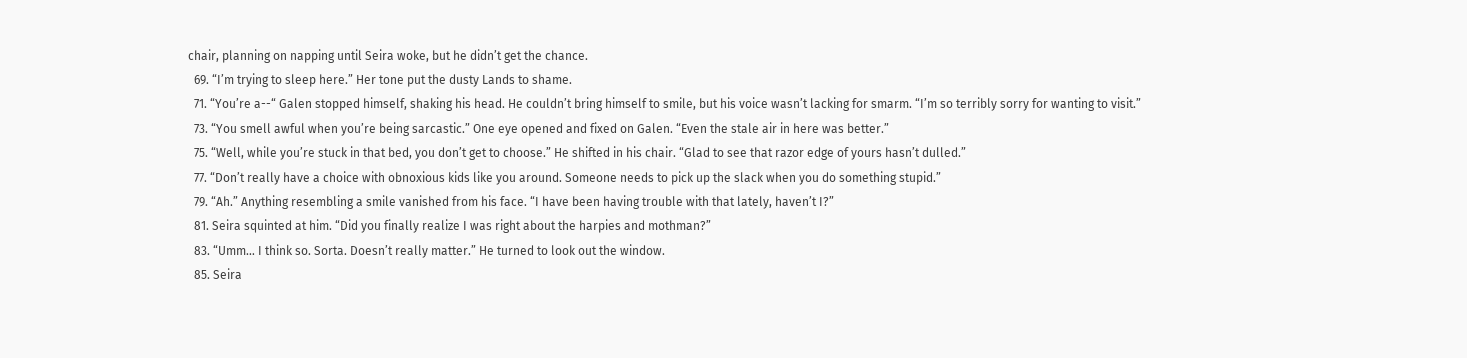chair, planning on napping until Seira woke, but he didn’t get the chance.
  69. “I’m trying to sleep here.” Her tone put the dusty Lands to shame.
  71. “You’re a--“ Galen stopped himself, shaking his head. He couldn’t bring himself to smile, but his voice wasn’t lacking for smarm. “I’m so terribly sorry for wanting to visit.”
  73. “You smell awful when you’re being sarcastic.” One eye opened and fixed on Galen. “Even the stale air in here was better.”
  75. “Well, while you’re stuck in that bed, you don’t get to choose.” He shifted in his chair. “Glad to see that razor edge of yours hasn’t dulled.”
  77. “Don’t really have a choice with obnoxious kids like you around. Someone needs to pick up the slack when you do something stupid.”
  79. “Ah.” Anything resembling a smile vanished from his face. “I have been having trouble with that lately, haven’t I?”
  81. Seira squinted at him. “Did you finally realize I was right about the harpies and mothman?”
  83. “Umm… I think so. Sorta. Doesn’t really matter.” He turned to look out the window.
  85. Seira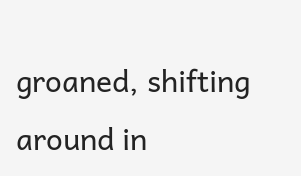groaned, shifting around in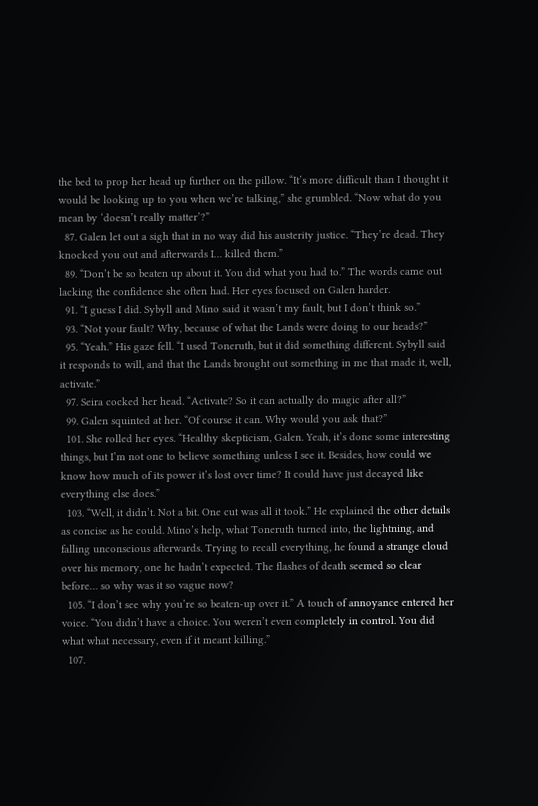the bed to prop her head up further on the pillow. “It’s more difficult than I thought it would be looking up to you when we’re talking,” she grumbled. “Now what do you mean by ‘doesn’t really matter’?”
  87. Galen let out a sigh that in no way did his austerity justice. “They’re dead. They knocked you out and afterwards I… killed them.”
  89. “Don’t be so beaten up about it. You did what you had to.” The words came out lacking the confidence she often had. Her eyes focused on Galen harder.
  91. “I guess I did. Sybyll and Mino said it wasn’t my fault, but I don’t think so.”
  93. “Not your fault? Why, because of what the Lands were doing to our heads?”
  95. “Yeah.” His gaze fell. “I used Toneruth, but it did something different. Sybyll said it responds to will, and that the Lands brought out something in me that made it, well, activate.”
  97. Seira cocked her head. “Activate? So it can actually do magic after all?”
  99. Galen squinted at her. “Of course it can. Why would you ask that?”
  101. She rolled her eyes. “Healthy skepticism, Galen. Yeah, it’s done some interesting things, but I’m not one to believe something unless I see it. Besides, how could we know how much of its power it’s lost over time? It could have just decayed like everything else does.”
  103. “Well, it didn’t. Not a bit. One cut was all it took.” He explained the other details as concise as he could. Mino’s help, what Toneruth turned into, the lightning, and falling unconscious afterwards. Trying to recall everything, he found a strange cloud over his memory, one he hadn’t expected. The flashes of death seemed so clear before… so why was it so vague now?
  105. “I don’t see why you’re so beaten-up over it.” A touch of annoyance entered her voice. “You didn’t have a choice. You weren’t even completely in control. You did what what necessary, even if it meant killing.”
  107.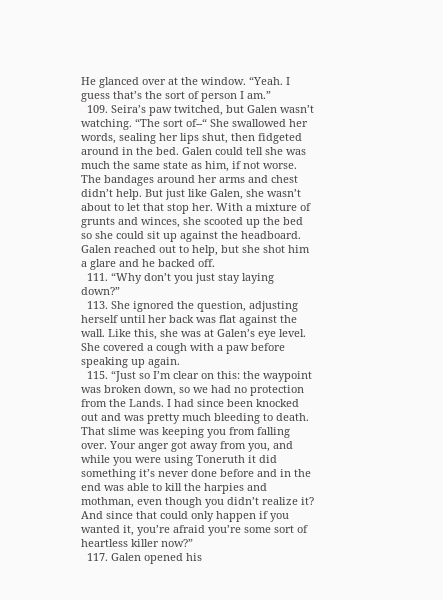He glanced over at the window. “Yeah. I guess that’s the sort of person I am.”
  109. Seira’s paw twitched, but Galen wasn’t watching. “The sort of--“ She swallowed her words, sealing her lips shut, then fidgeted around in the bed. Galen could tell she was much the same state as him, if not worse. The bandages around her arms and chest didn’t help. But just like Galen, she wasn’t about to let that stop her. With a mixture of grunts and winces, she scooted up the bed so she could sit up against the headboard. Galen reached out to help, but she shot him a glare and he backed off.
  111. “Why don’t you just stay laying down?”
  113. She ignored the question, adjusting herself until her back was flat against the wall. Like this, she was at Galen’s eye level. She covered a cough with a paw before speaking up again.
  115. “Just so I’m clear on this: the waypoint was broken down, so we had no protection from the Lands. I had since been knocked out and was pretty much bleeding to death. That slime was keeping you from falling over. Your anger got away from you, and while you were using Toneruth it did something it’s never done before and in the end was able to kill the harpies and mothman, even though you didn’t realize it? And since that could only happen if you wanted it, you’re afraid you’re some sort of heartless killer now?”
  117. Galen opened his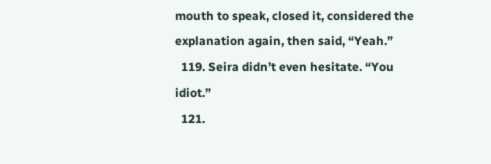mouth to speak, closed it, considered the explanation again, then said, “Yeah.”
  119. Seira didn’t even hesitate. “You idiot.”
  121.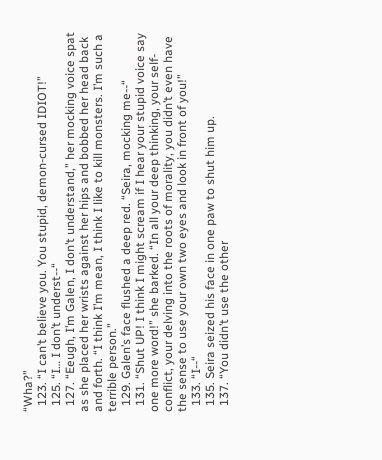“Wha?”
  123. “I can’t believe you. You stupid, demon-cursed IDIOT!”
  125. “I… I don’t underst--“
  127. “Eeugh, I’m Galen, I don’t understand,” her mocking voice spat as she placed her wrists against her hips and bobbed her head back and forth. “I think I’m mean, I think I like to kill monsters. I’m such a terrible person.”
  129. Galen’s face flushed a deep red. “Seira, mocking me--“
  131. “Shut UP! I think I might scream if I hear your stupid voice say one more word!” she barked. “In all your deep thinking, your self-conflict, your delving into the roots of morality, you didn’t even have the sense to use your own two eyes and look in front of you!”
  133. “I--“
  135. Seira seized his face in one paw to shut him up.
  137. “You didn’t use the other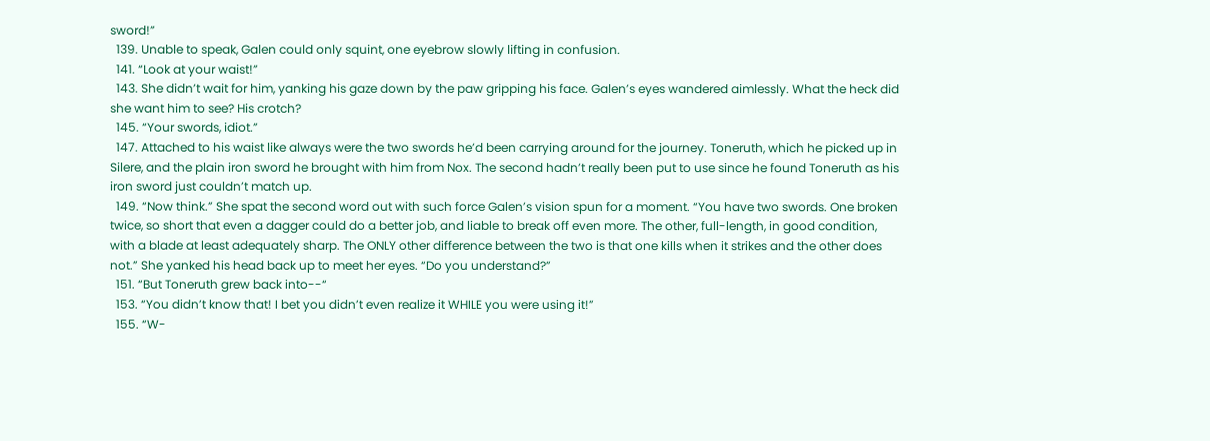sword!”
  139. Unable to speak, Galen could only squint, one eyebrow slowly lifting in confusion.
  141. “Look at your waist!”
  143. She didn’t wait for him, yanking his gaze down by the paw gripping his face. Galen’s eyes wandered aimlessly. What the heck did she want him to see? His crotch?
  145. “Your swords, idiot.”
  147. Attached to his waist like always were the two swords he’d been carrying around for the journey. Toneruth, which he picked up in Silere, and the plain iron sword he brought with him from Nox. The second hadn’t really been put to use since he found Toneruth as his iron sword just couldn’t match up.
  149. “Now think.” She spat the second word out with such force Galen’s vision spun for a moment. “You have two swords. One broken twice, so short that even a dagger could do a better job, and liable to break off even more. The other, full-length, in good condition, with a blade at least adequately sharp. The ONLY other difference between the two is that one kills when it strikes and the other does not.” She yanked his head back up to meet her eyes. “Do you understand?”
  151. “But Toneruth grew back into--“
  153. “You didn’t know that! I bet you didn’t even realize it WHILE you were using it!”
  155. “W-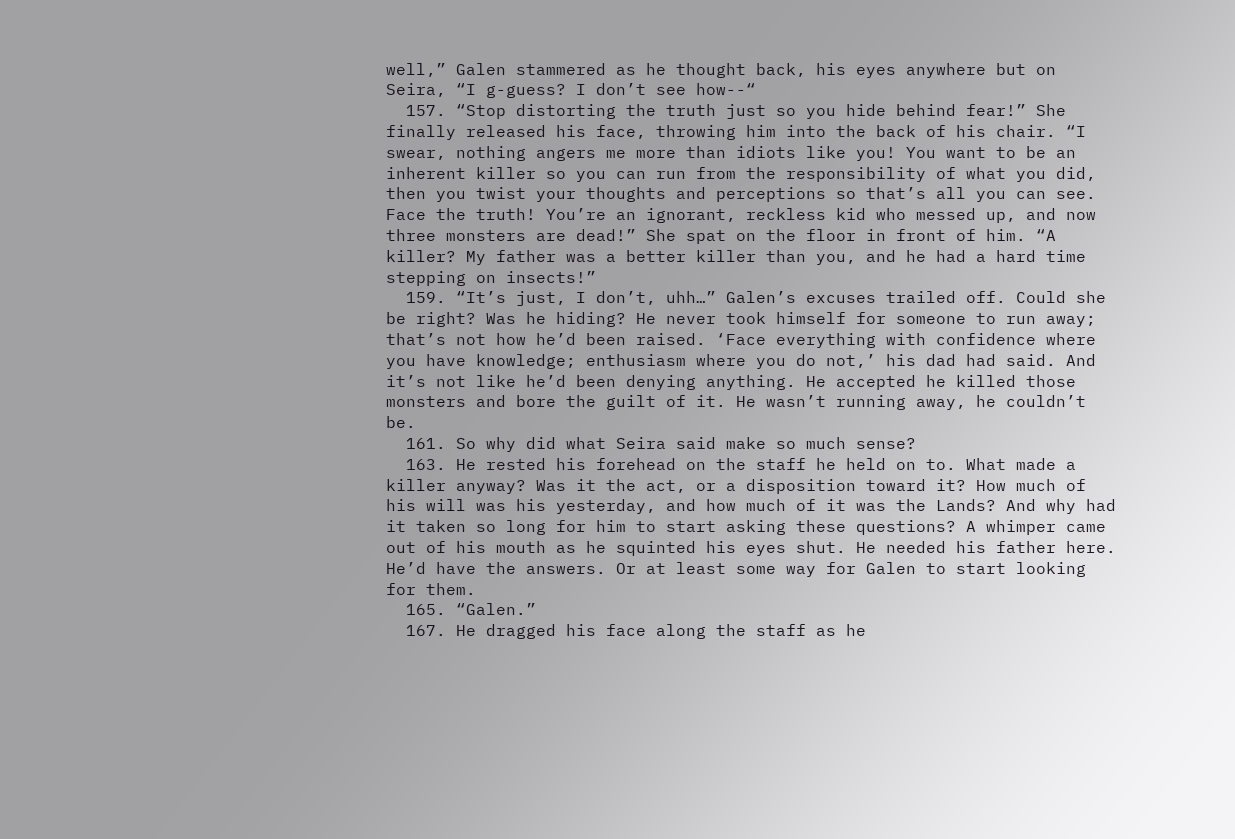well,” Galen stammered as he thought back, his eyes anywhere but on Seira, “I g-guess? I don’t see how--“
  157. “Stop distorting the truth just so you hide behind fear!” She finally released his face, throwing him into the back of his chair. “I swear, nothing angers me more than idiots like you! You want to be an inherent killer so you can run from the responsibility of what you did, then you twist your thoughts and perceptions so that’s all you can see. Face the truth! You’re an ignorant, reckless kid who messed up, and now three monsters are dead!” She spat on the floor in front of him. “A killer? My father was a better killer than you, and he had a hard time stepping on insects!”
  159. “It’s just, I don’t, uhh…” Galen’s excuses trailed off. Could she be right? Was he hiding? He never took himself for someone to run away; that’s not how he’d been raised. ‘Face everything with confidence where you have knowledge; enthusiasm where you do not,’ his dad had said. And it’s not like he’d been denying anything. He accepted he killed those monsters and bore the guilt of it. He wasn’t running away, he couldn’t be.
  161. So why did what Seira said make so much sense?
  163. He rested his forehead on the staff he held on to. What made a killer anyway? Was it the act, or a disposition toward it? How much of his will was his yesterday, and how much of it was the Lands? And why had it taken so long for him to start asking these questions? A whimper came out of his mouth as he squinted his eyes shut. He needed his father here. He’d have the answers. Or at least some way for Galen to start looking for them.
  165. “Galen.”
  167. He dragged his face along the staff as he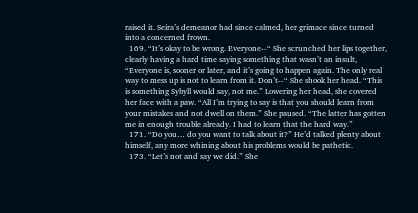raised it. Seira’s demeanor had since calmed, her grimace since turned into a concerned frown.
  169. “It’s okay to be wrong. Everyone--“ She scrunched her lips together, clearly having a hard time saying something that wasn’t an insult, “Everyone is, sooner or later, and it’s going to happen again. The only real way to mess up is not to learn from it. Don’t--“ She shook her head. “This is something Sybyll would say, not me.” Lowering her head, she covered her face with a paw. “All I’m trying to say is that you should learn from your mistakes and not dwell on them.” She paused. “The latter has gotten me in enough trouble already. I had to learn that the hard way.”
  171. “Do you… do you want to talk about it?” He’d talked plenty about himself, any more whining about his problems would be pathetic.
  173. “Let’s not and say we did.” She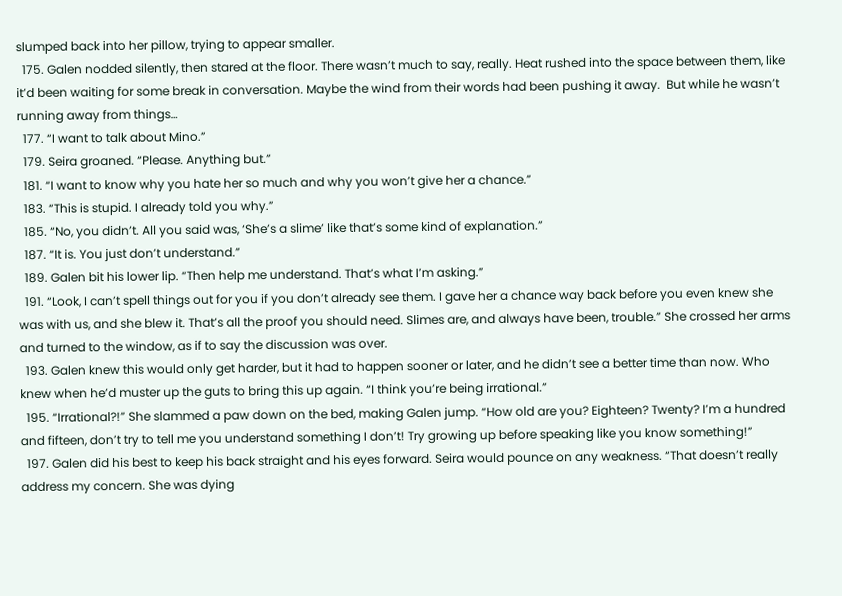slumped back into her pillow, trying to appear smaller.
  175. Galen nodded silently, then stared at the floor. There wasn’t much to say, really. Heat rushed into the space between them, like it’d been waiting for some break in conversation. Maybe the wind from their words had been pushing it away.  But while he wasn’t running away from things…
  177. “I want to talk about Mino.”
  179. Seira groaned. “Please. Anything but.”
  181. “I want to know why you hate her so much and why you won’t give her a chance.”
  183. “This is stupid. I already told you why.”
  185. “No, you didn’t. All you said was, ‘She’s a slime’ like that’s some kind of explanation.”
  187. “It is. You just don’t understand.”
  189. Galen bit his lower lip. “Then help me understand. That’s what I’m asking.”
  191. “Look, I can’t spell things out for you if you don’t already see them. I gave her a chance way back before you even knew she was with us, and she blew it. That’s all the proof you should need. Slimes are, and always have been, trouble.” She crossed her arms and turned to the window, as if to say the discussion was over.
  193. Galen knew this would only get harder, but it had to happen sooner or later, and he didn’t see a better time than now. Who knew when he’d muster up the guts to bring this up again. “I think you’re being irrational.”
  195. “Irrational?!” She slammed a paw down on the bed, making Galen jump. “How old are you? Eighteen? Twenty? I’m a hundred and fifteen, don’t try to tell me you understand something I don’t! Try growing up before speaking like you know something!”
  197. Galen did his best to keep his back straight and his eyes forward. Seira would pounce on any weakness. “That doesn’t really address my concern. She was dying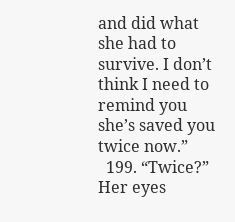and did what she had to survive. I don’t think I need to remind you she’s saved you twice now.”
  199. “Twice?” Her eyes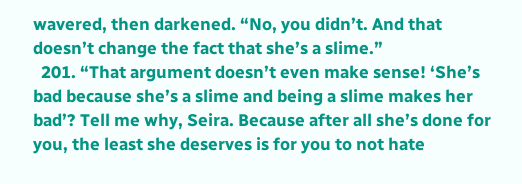wavered, then darkened. “No, you didn’t. And that doesn’t change the fact that she’s a slime.”
  201. “That argument doesn’t even make sense! ‘She’s bad because she’s a slime and being a slime makes her bad’? Tell me why, Seira. Because after all she’s done for you, the least she deserves is for you to not hate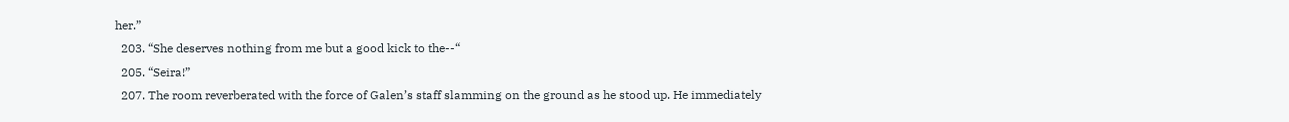her.”
  203. “She deserves nothing from me but a good kick to the--“
  205. “Seira!”
  207. The room reverberated with the force of Galen’s staff slamming on the ground as he stood up. He immediately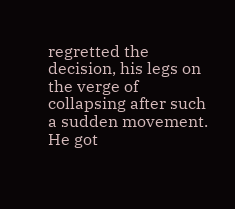regretted the decision, his legs on the verge of collapsing after such a sudden movement. He got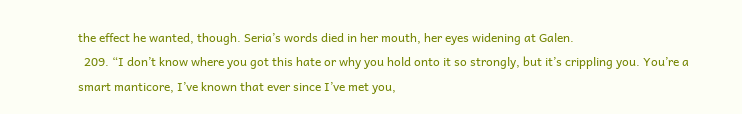the effect he wanted, though. Seria’s words died in her mouth, her eyes widening at Galen.
  209. “I don’t know where you got this hate or why you hold onto it so strongly, but it’s crippling you. You’re a smart manticore, I’ve known that ever since I’ve met you,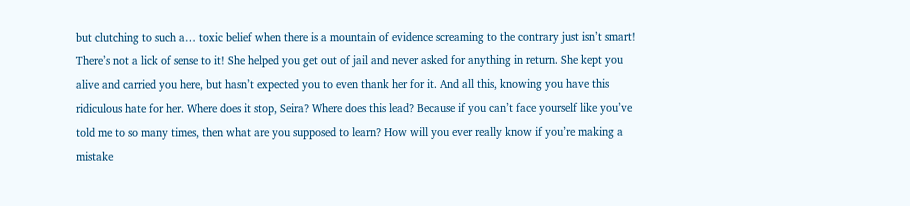but clutching to such a… toxic belief when there is a mountain of evidence screaming to the contrary just isn’t smart! There’s not a lick of sense to it! She helped you get out of jail and never asked for anything in return. She kept you alive and carried you here, but hasn’t expected you to even thank her for it. And all this, knowing you have this ridiculous hate for her. Where does it stop, Seira? Where does this lead? Because if you can’t face yourself like you’ve told me to so many times, then what are you supposed to learn? How will you ever really know if you’re making a mistake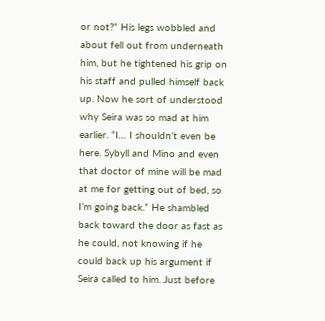or not?” His legs wobbled and about fell out from underneath him, but he tightened his grip on his staff and pulled himself back up. Now he sort of understood why Seira was so mad at him earlier. “I… I shouldn’t even be here. Sybyll and Mino and even that doctor of mine will be mad at me for getting out of bed, so I’m going back.” He shambled back toward the door as fast as he could, not knowing if he could back up his argument if Seira called to him. Just before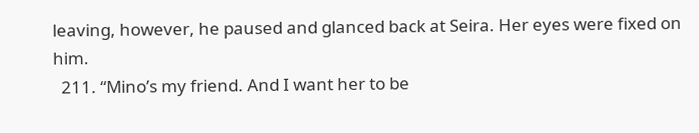leaving, however, he paused and glanced back at Seira. Her eyes were fixed on him.
  211. “Mino’s my friend. And I want her to be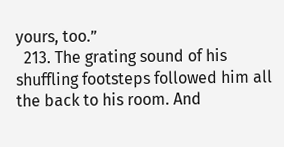yours, too.”
  213. The grating sound of his shuffling footsteps followed him all the back to his room. And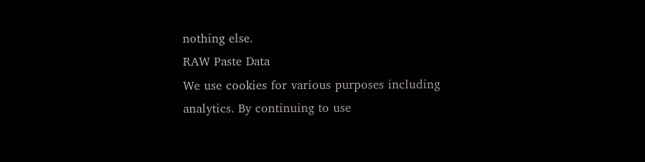nothing else.
RAW Paste Data
We use cookies for various purposes including analytics. By continuing to use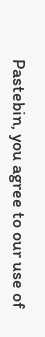Pastebin, you agree to our use of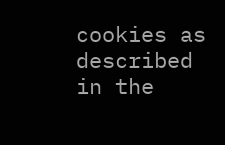cookies as described in the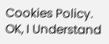Cookies Policy. OK, I Understand